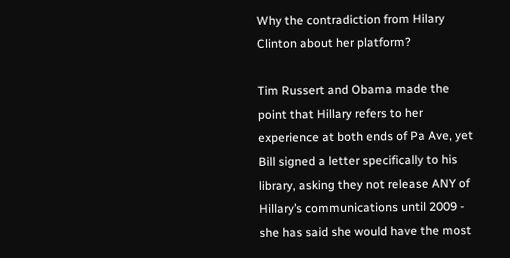Why the contradiction from Hilary Clinton about her platform?

Tim Russert and Obama made the point that Hillary refers to her experience at both ends of Pa Ave, yet Bill signed a letter specifically to his library, asking they not release ANY of Hillary’s communications until 2009 - she has said she would have the most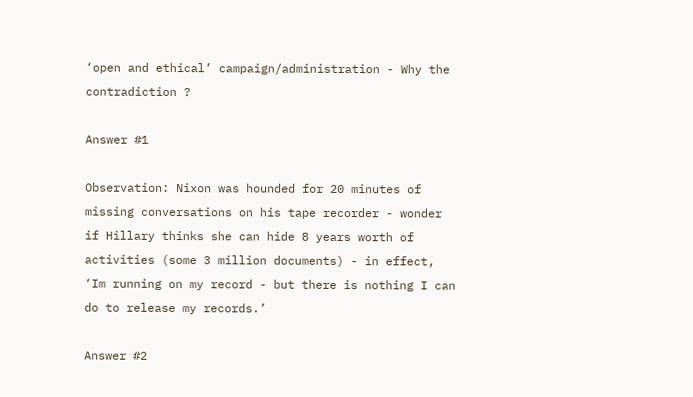‘open and ethical’ campaign/administration - Why the contradiction ?

Answer #1

Observation: Nixon was hounded for 20 minutes of missing conversations on his tape recorder - wonder if Hillary thinks she can hide 8 years worth of activities (some 3 million documents) - in effect, ‘Im running on my record - but there is nothing I can do to release my records.’

Answer #2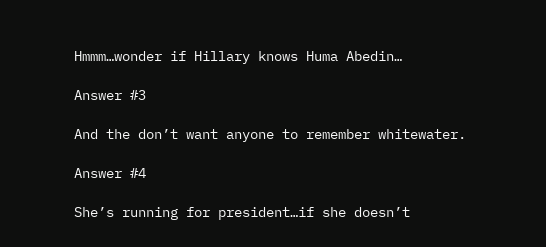Hmmm…wonder if Hillary knows Huma Abedin…

Answer #3

And the don’t want anyone to remember whitewater.

Answer #4

She’s running for president…if she doesn’t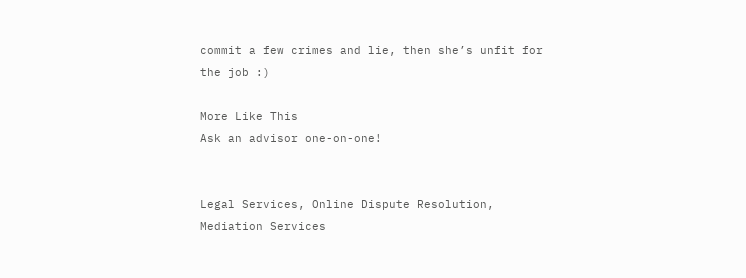commit a few crimes and lie, then she’s unfit for the job :)

More Like This
Ask an advisor one-on-one!


Legal Services, Online Dispute Resolution, Mediation Services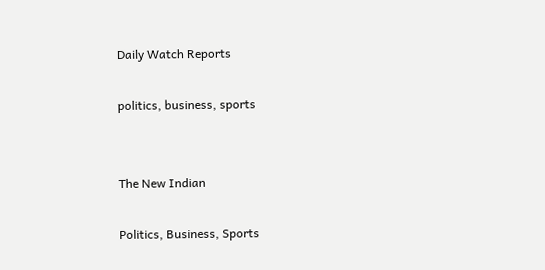Daily Watch Reports

politics, business, sports


The New Indian

Politics, Business, Sports